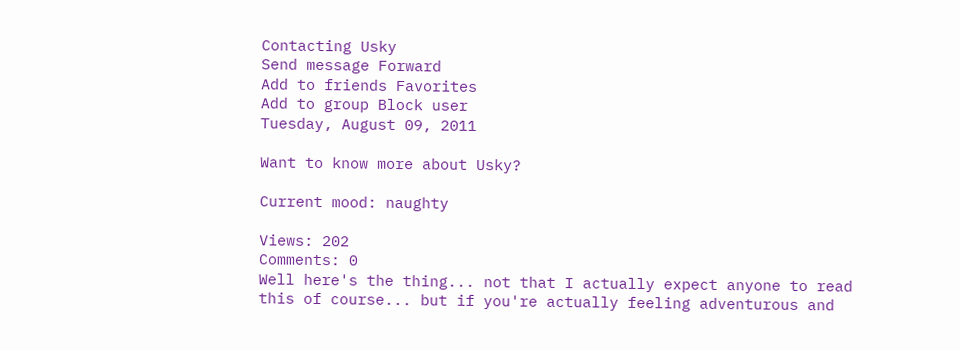Contacting Usky
Send message Forward
Add to friends Favorites
Add to group Block user
Tuesday, August 09, 2011

Want to know more about Usky?

Current mood: naughty

Views: 202
Comments: 0
Well here's the thing... not that I actually expect anyone to read this of course... but if you're actually feeling adventurous and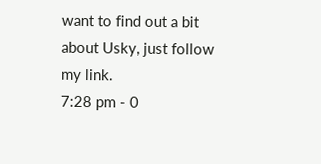want to find out a bit about Usky, just follow my link.
7:28 pm - 0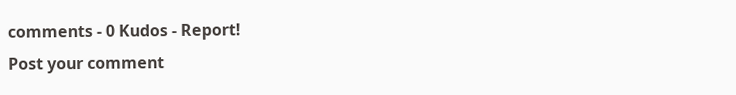comments - 0 Kudos - Report!
Post your comment